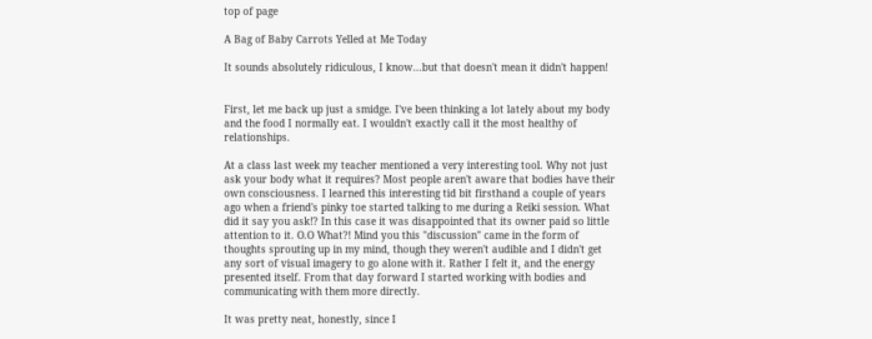top of page

A Bag of Baby Carrots Yelled at Me Today

It sounds absolutely ridiculous, I know...but that doesn't mean it didn't happen!


First, let me back up just a smidge. I've been thinking a lot lately about my body and the food I normally eat. I wouldn't exactly call it the most healthy of relationships.

At a class last week my teacher mentioned a very interesting tool. Why not just ask your body what it requires? Most people aren't aware that bodies have their own consciousness. I learned this interesting tid bit firsthand a couple of years ago when a friend's pinky toe started talking to me during a Reiki session. What did it say you ask!? In this case it was disappointed that its owner paid so little attention to it. O.O What?! Mind you this "discussion" came in the form of thoughts sprouting up in my mind, though they weren't audible and I didn't get any sort of visual imagery to go alone with it. Rather I felt it, and the energy presented itself. From that day forward I started working with bodies and communicating with them more directly.

It was pretty neat, honestly, since I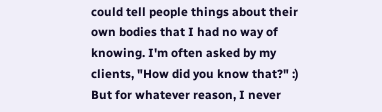could tell people things about their own bodies that I had no way of knowing. I'm often asked by my clients, "How did you know that?" :) But for whatever reason, I never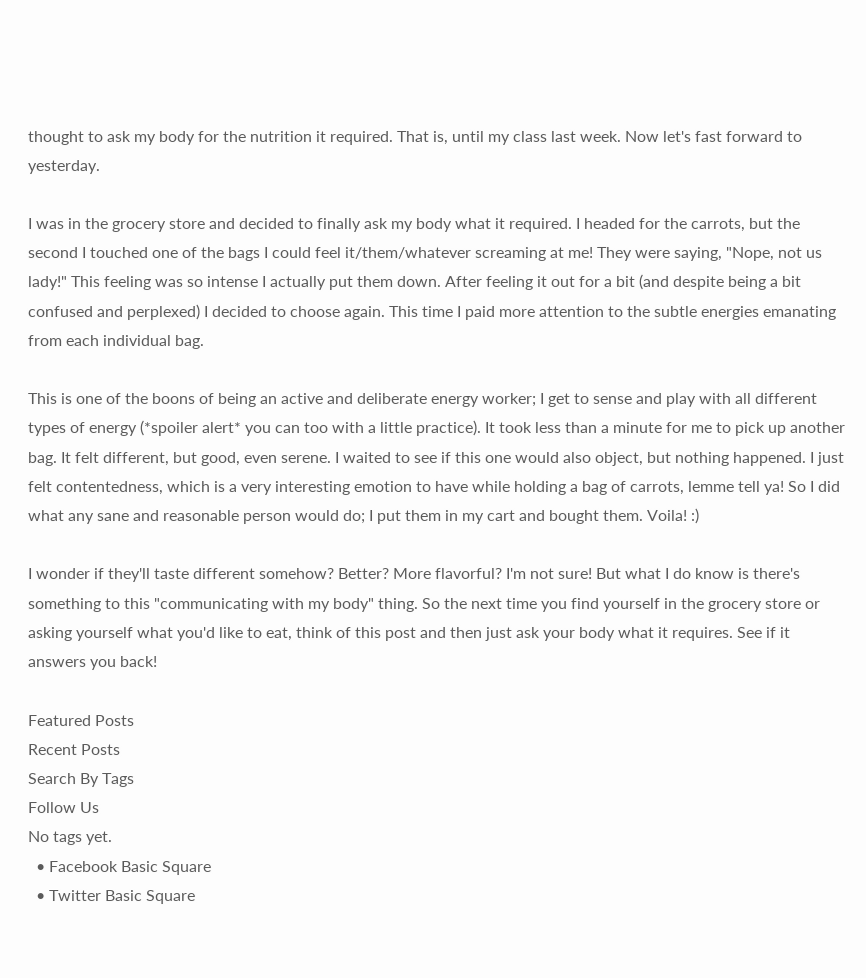thought to ask my body for the nutrition it required. That is, until my class last week. Now let's fast forward to yesterday.

I was in the grocery store and decided to finally ask my body what it required. I headed for the carrots, but the second I touched one of the bags I could feel it/them/whatever screaming at me! They were saying, "Nope, not us lady!" This feeling was so intense I actually put them down. After feeling it out for a bit (and despite being a bit confused and perplexed) I decided to choose again. This time I paid more attention to the subtle energies emanating from each individual bag.

This is one of the boons of being an active and deliberate energy worker; I get to sense and play with all different types of energy (*spoiler alert* you can too with a little practice). It took less than a minute for me to pick up another bag. It felt different, but good, even serene. I waited to see if this one would also object, but nothing happened. I just felt contentedness, which is a very interesting emotion to have while holding a bag of carrots, lemme tell ya! So I did what any sane and reasonable person would do; I put them in my cart and bought them. Voila! :)

I wonder if they'll taste different somehow? Better? More flavorful? I'm not sure! But what I do know is there's something to this "communicating with my body" thing. So the next time you find yourself in the grocery store or asking yourself what you'd like to eat, think of this post and then just ask your body what it requires. See if it answers you back!

Featured Posts
Recent Posts
Search By Tags
Follow Us
No tags yet.
  • Facebook Basic Square
  • Twitter Basic Square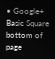• Google+ Basic Square
bottom of page